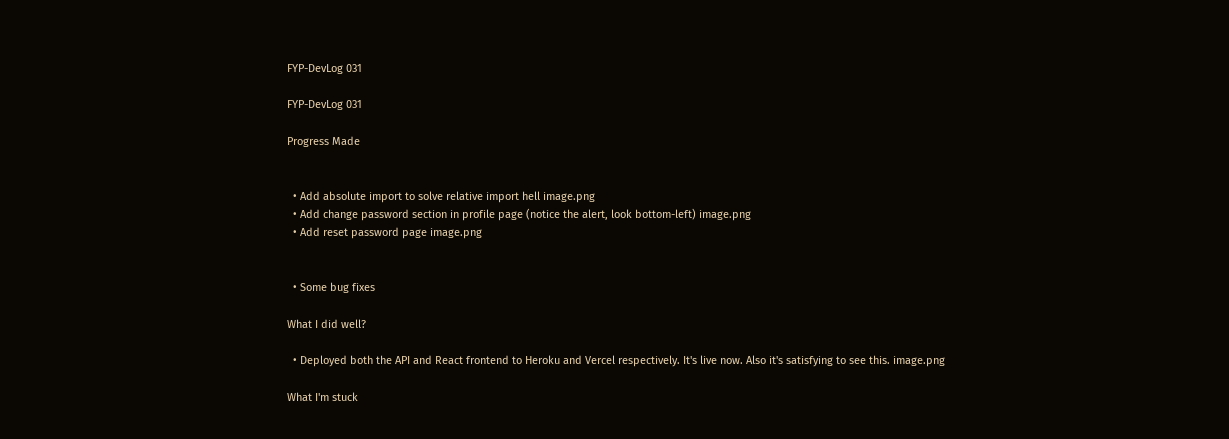FYP-DevLog 031

FYP-DevLog 031

Progress Made


  • Add absolute import to solve relative import hell image.png
  • Add change password section in profile page (notice the alert, look bottom-left) image.png
  • Add reset password page image.png


  • Some bug fixes

What I did well?

  • Deployed both the API and React frontend to Heroku and Vercel respectively. It's live now. Also it's satisfying to see this. image.png

What I'm stuck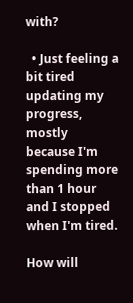with?

  • Just feeling a bit tired updating my progress, mostly because I'm spending more than 1 hour and I stopped when I'm tired.

How will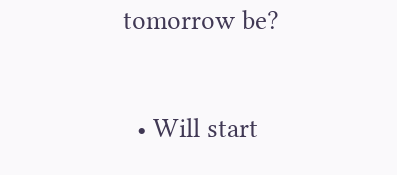tomorrow be?

  • Will start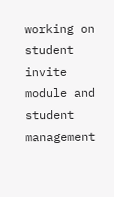working on student invite module and student management